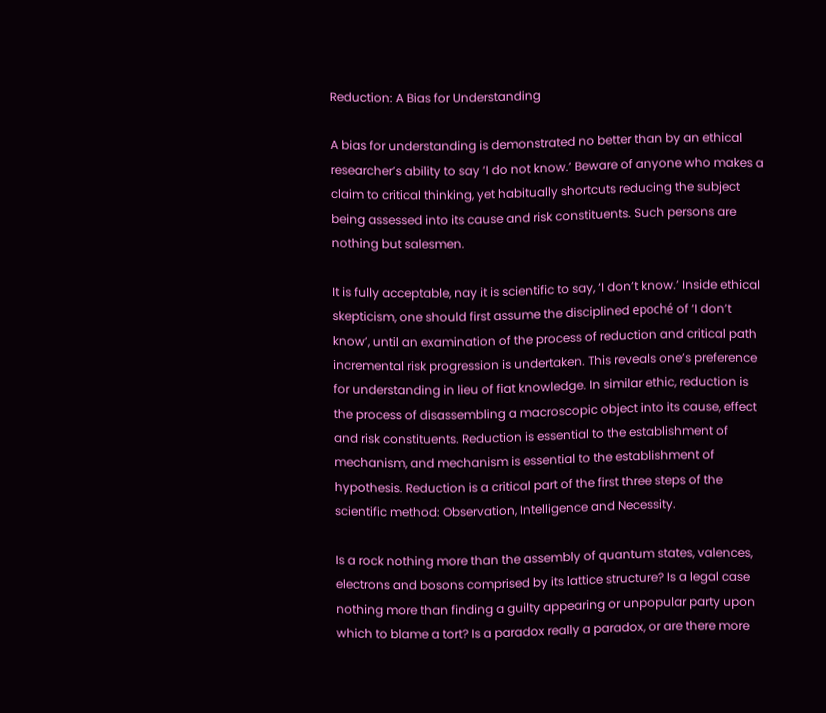Reduction: A Bias for Understanding

A bias for understanding is demonstrated no better than by an ethical researcher’s ability to say ‘I do not know.’ Beware of anyone who makes a claim to critical thinking, yet habitually shortcuts reducing the subject being assessed into its cause and risk constituents. Such persons are nothing but salesmen.

It is fully acceptable, nay it is scientific to say, ‘I don’t know.’ Inside ethical skepticism, one should first assume the disciplined epoché of ‘I don’t know’, until an examination of the process of reduction and critical path incremental risk progression is undertaken. This reveals one’s preference for understanding in lieu of fiat knowledge. In similar ethic, reduction is the process of disassembling a macroscopic object into its cause, effect and risk constituents. Reduction is essential to the establishment of mechanism, and mechanism is essential to the establishment of hypothesis. Reduction is a critical part of the first three steps of the scientific method: Observation, Intelligence and Necessity.

Is a rock nothing more than the assembly of quantum states, valences, electrons and bosons comprised by its lattice structure? Is a legal case nothing more than finding a guilty appearing or unpopular party upon which to blame a tort? Is a paradox really a paradox, or are there more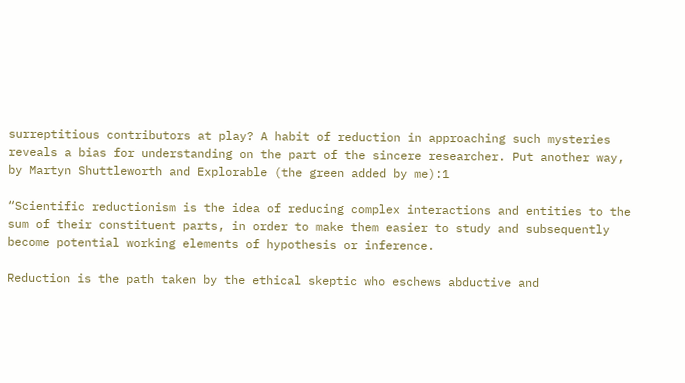surreptitious contributors at play? A habit of reduction in approaching such mysteries reveals a bias for understanding on the part of the sincere researcher. Put another way, by Martyn Shuttleworth and Explorable (the green added by me):1

“Scientific reductionism is the idea of reducing complex interactions and entities to the sum of their constituent parts, in order to make them easier to study and subsequently become potential working elements of hypothesis or inference.

Reduction is the path taken by the ethical skeptic who eschews abductive and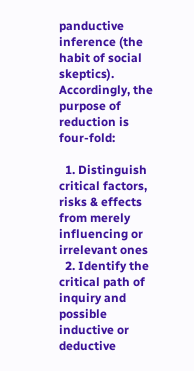panductive inference (the habit of social skeptics). Accordingly, the purpose of reduction is four-fold:

  1. Distinguish critical factors, risks & effects from merely influencing or irrelevant ones
  2. Identify the critical path of inquiry and possible inductive or deductive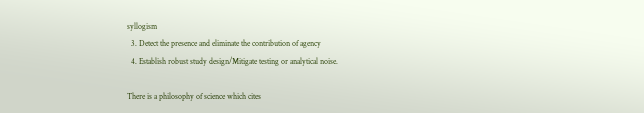syllogism
  3. Detect the presence and eliminate the contribution of agency
  4. Establish robust study design/Mitigate testing or analytical noise.

There is a philosophy of science which cites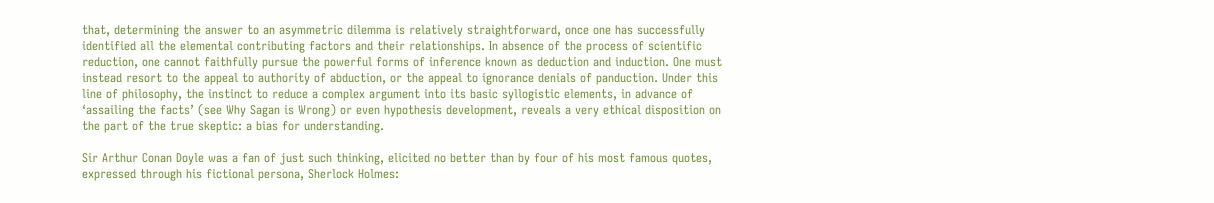that, determining the answer to an asymmetric dilemma is relatively straightforward, once one has successfully identified all the elemental contributing factors and their relationships. In absence of the process of scientific reduction, one cannot faithfully pursue the powerful forms of inference known as deduction and induction. One must instead resort to the appeal to authority of abduction, or the appeal to ignorance denials of panduction. Under this line of philosophy, the instinct to reduce a complex argument into its basic syllogistic elements, in advance of ‘assailing the facts’ (see Why Sagan is Wrong) or even hypothesis development, reveals a very ethical disposition on the part of the true skeptic: a bias for understanding.

Sir Arthur Conan Doyle was a fan of just such thinking, elicited no better than by four of his most famous quotes, expressed through his fictional persona, Sherlock Holmes: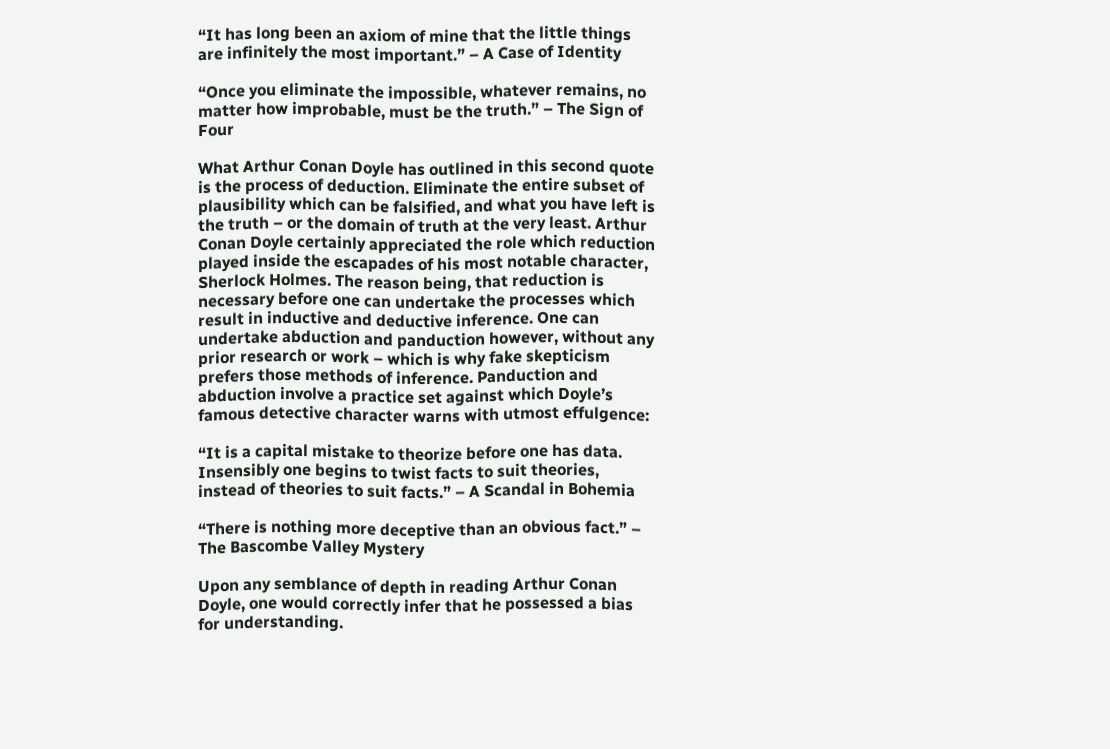“It has long been an axiom of mine that the little things are infinitely the most important.” – A Case of Identity

“Once you eliminate the impossible, whatever remains, no matter how improbable, must be the truth.” – The Sign of Four

What Arthur Conan Doyle has outlined in this second quote is the process of deduction. Eliminate the entire subset of plausibility which can be falsified, and what you have left is the truth – or the domain of truth at the very least. Arthur Conan Doyle certainly appreciated the role which reduction played inside the escapades of his most notable character, Sherlock Holmes. The reason being, that reduction is necessary before one can undertake the processes which result in inductive and deductive inference. One can undertake abduction and panduction however, without any prior research or work – which is why fake skepticism prefers those methods of inference. Panduction and abduction involve a practice set against which Doyle’s famous detective character warns with utmost effulgence:

“It is a capital mistake to theorize before one has data. Insensibly one begins to twist facts to suit theories, instead of theories to suit facts.” – A Scandal in Bohemia

“There is nothing more deceptive than an obvious fact.” – The Bascombe Valley Mystery

Upon any semblance of depth in reading Arthur Conan Doyle, one would correctly infer that he possessed a bias for understanding.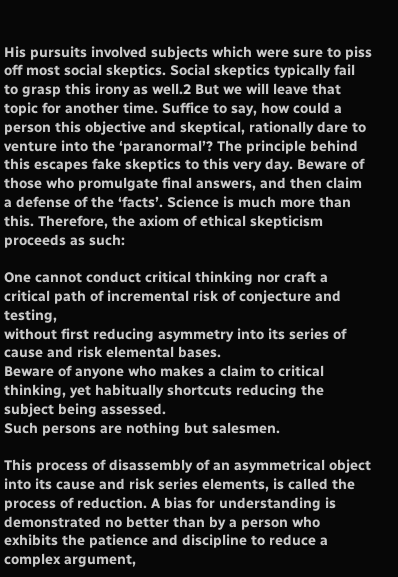His pursuits involved subjects which were sure to piss off most social skeptics. Social skeptics typically fail to grasp this irony as well.2 But we will leave that topic for another time. Suffice to say, how could a person this objective and skeptical, rationally dare to venture into the ‘paranormal’? The principle behind this escapes fake skeptics to this very day. Beware of those who promulgate final answers, and then claim a defense of the ‘facts’. Science is much more than this. Therefore, the axiom of ethical skepticism proceeds as such:

One cannot conduct critical thinking nor craft a critical path of incremental risk of conjecture and testing,
without first reducing asymmetry into its series of cause and risk elemental bases.
Beware of anyone who makes a claim to critical thinking, yet habitually shortcuts reducing the subject being assessed.
Such persons are nothing but salesmen.

This process of disassembly of an asymmetrical object into its cause and risk series elements, is called the process of reduction. A bias for understanding is demonstrated no better than by a person who exhibits the patience and discipline to reduce a complex argument,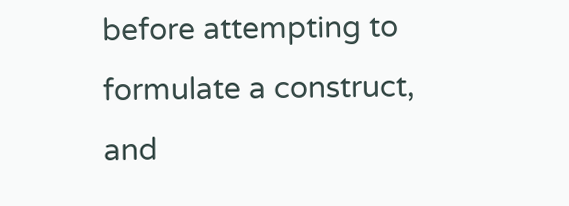before attempting to formulate a construct, and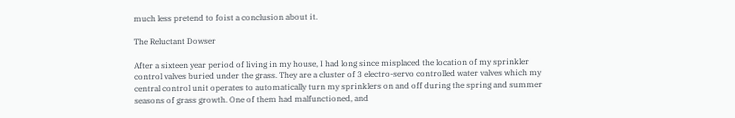much less pretend to foist a conclusion about it.

The Reluctant Dowser

After a sixteen year period of living in my house, I had long since misplaced the location of my sprinkler control valves buried under the grass. They are a cluster of 3 electro-servo controlled water valves which my central control unit operates to automatically turn my sprinklers on and off during the spring and summer seasons of grass growth. One of them had malfunctioned, and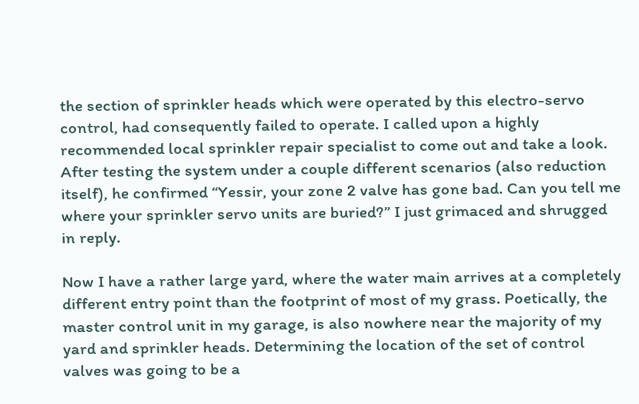the section of sprinkler heads which were operated by this electro-servo control, had consequently failed to operate. I called upon a highly recommended local sprinkler repair specialist to come out and take a look. After testing the system under a couple different scenarios (also reduction itself), he confirmed “Yessir, your zone 2 valve has gone bad. Can you tell me where your sprinkler servo units are buried?” I just grimaced and shrugged in reply.

Now I have a rather large yard, where the water main arrives at a completely different entry point than the footprint of most of my grass. Poetically, the master control unit in my garage, is also nowhere near the majority of my yard and sprinkler heads. Determining the location of the set of control valves was going to be a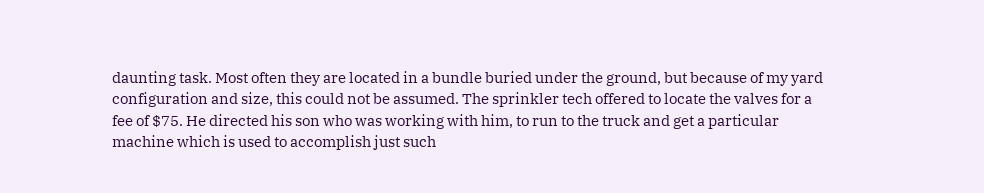daunting task. Most often they are located in a bundle buried under the ground, but because of my yard configuration and size, this could not be assumed. The sprinkler tech offered to locate the valves for a fee of $75. He directed his son who was working with him, to run to the truck and get a particular machine which is used to accomplish just such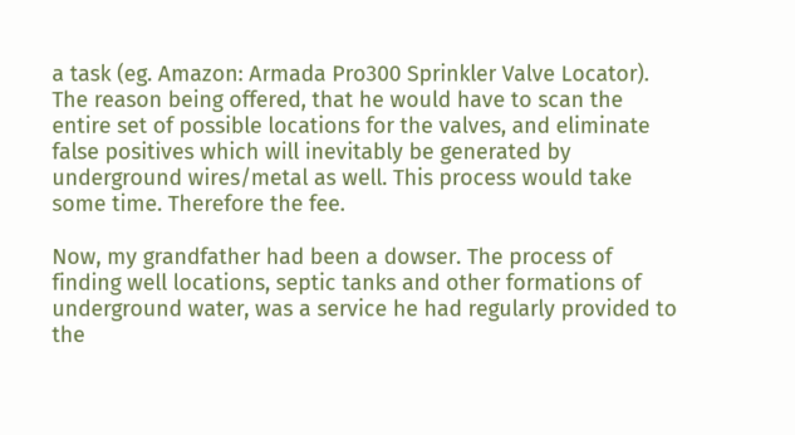a task (eg. Amazon: Armada Pro300 Sprinkler Valve Locator). The reason being offered, that he would have to scan the entire set of possible locations for the valves, and eliminate false positives which will inevitably be generated by underground wires/metal as well. This process would take some time. Therefore the fee.

Now, my grandfather had been a dowser. The process of finding well locations, septic tanks and other formations of underground water, was a service he had regularly provided to the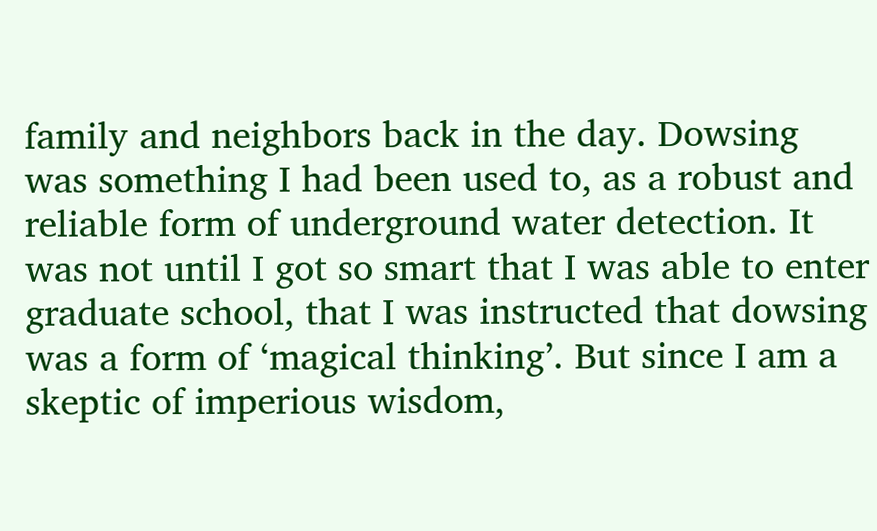family and neighbors back in the day. Dowsing was something I had been used to, as a robust and reliable form of underground water detection. It was not until I got so smart that I was able to enter graduate school, that I was instructed that dowsing was a form of ‘magical thinking’. But since I am a skeptic of imperious wisdom,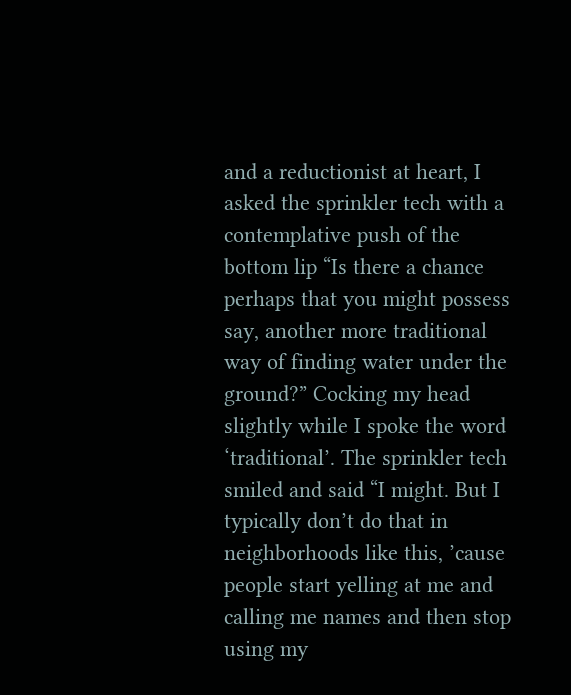and a reductionist at heart, I asked the sprinkler tech with a contemplative push of the bottom lip “Is there a chance perhaps that you might possess say, another more traditional way of finding water under the ground?” Cocking my head slightly while I spoke the word ‘traditional’. The sprinkler tech smiled and said “I might. But I typically don’t do that in neighborhoods like this, ’cause people start yelling at me and calling me names and then stop using my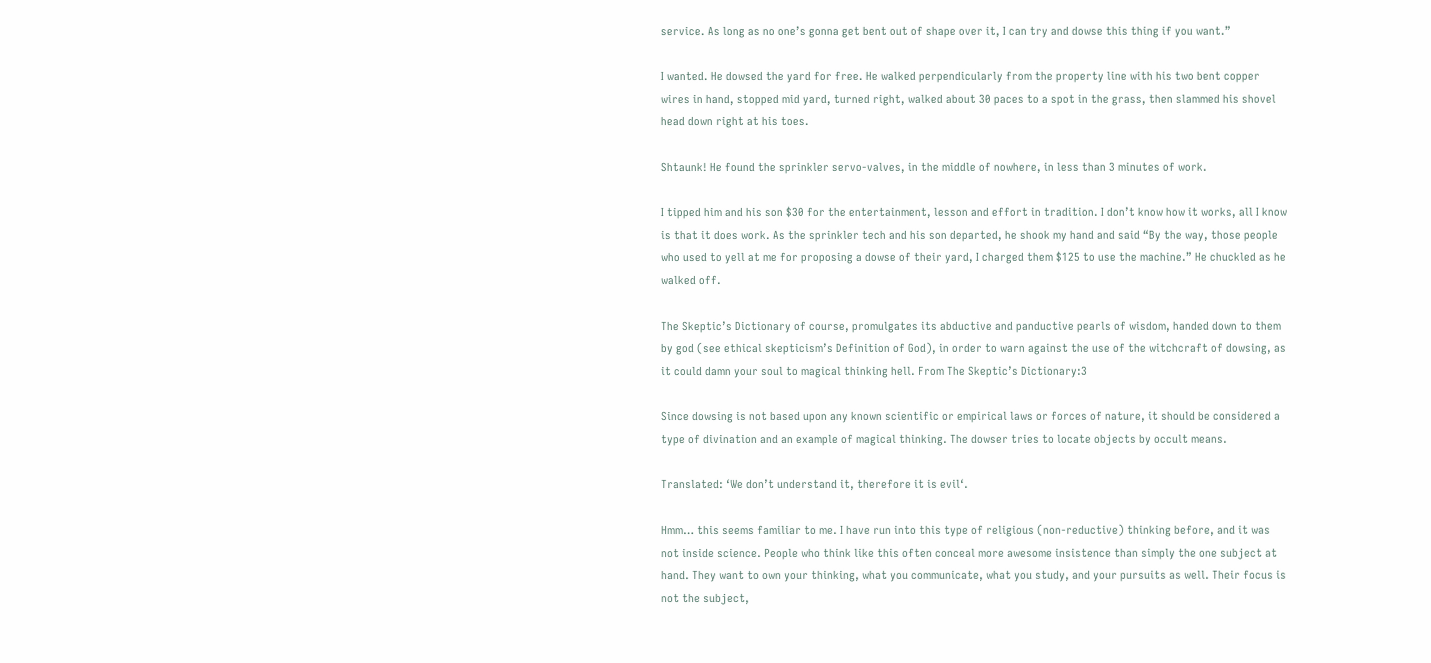service. As long as no one’s gonna get bent out of shape over it, I can try and dowse this thing if you want.”

I wanted. He dowsed the yard for free. He walked perpendicularly from the property line with his two bent copper wires in hand, stopped mid yard, turned right, walked about 30 paces to a spot in the grass, then slammed his shovel head down right at his toes.

Shtaunk! He found the sprinkler servo-valves, in the middle of nowhere, in less than 3 minutes of work.

I tipped him and his son $30 for the entertainment, lesson and effort in tradition. I don’t know how it works, all I know is that it does work. As the sprinkler tech and his son departed, he shook my hand and said “By the way, those people who used to yell at me for proposing a dowse of their yard, I charged them $125 to use the machine.” He chuckled as he walked off.

The Skeptic’s Dictionary of course, promulgates its abductive and panductive pearls of wisdom, handed down to them by god (see ethical skepticism’s Definition of God), in order to warn against the use of the witchcraft of dowsing, as it could damn your soul to magical thinking hell. From The Skeptic’s Dictionary:3

Since dowsing is not based upon any known scientific or empirical laws or forces of nature, it should be considered a type of divination and an example of magical thinking. The dowser tries to locate objects by occult means.

Translated: ‘We don’t understand it, therefore it is evil‘.

Hmm… this seems familiar to me. I have run into this type of religious (non-reductive) thinking before, and it was not inside science. People who think like this often conceal more awesome insistence than simply the one subject at hand. They want to own your thinking, what you communicate, what you study, and your pursuits as well. Their focus is not the subject,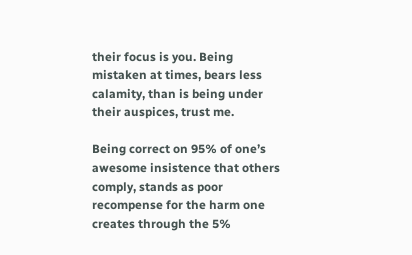their focus is you. Being mistaken at times, bears less calamity, than is being under their auspices, trust me.

Being correct on 95% of one’s awesome insistence that others comply, stands as poor recompense for the harm one creates through the 5%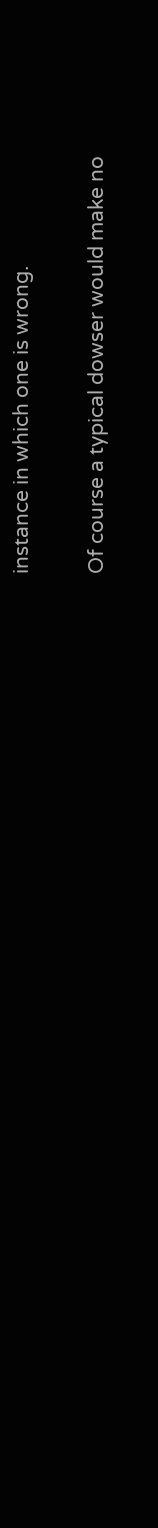instance in which one is wrong.

Of course a typical dowser would make no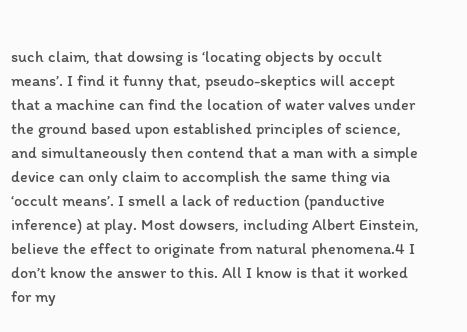such claim, that dowsing is ‘locating objects by occult means’. I find it funny that, pseudo-skeptics will accept that a machine can find the location of water valves under the ground based upon established principles of science, and simultaneously then contend that a man with a simple device can only claim to accomplish the same thing via ‘occult means’. I smell a lack of reduction (panductive inference) at play. Most dowsers, including Albert Einstein, believe the effect to originate from natural phenomena.4 I don’t know the answer to this. All I know is that it worked for my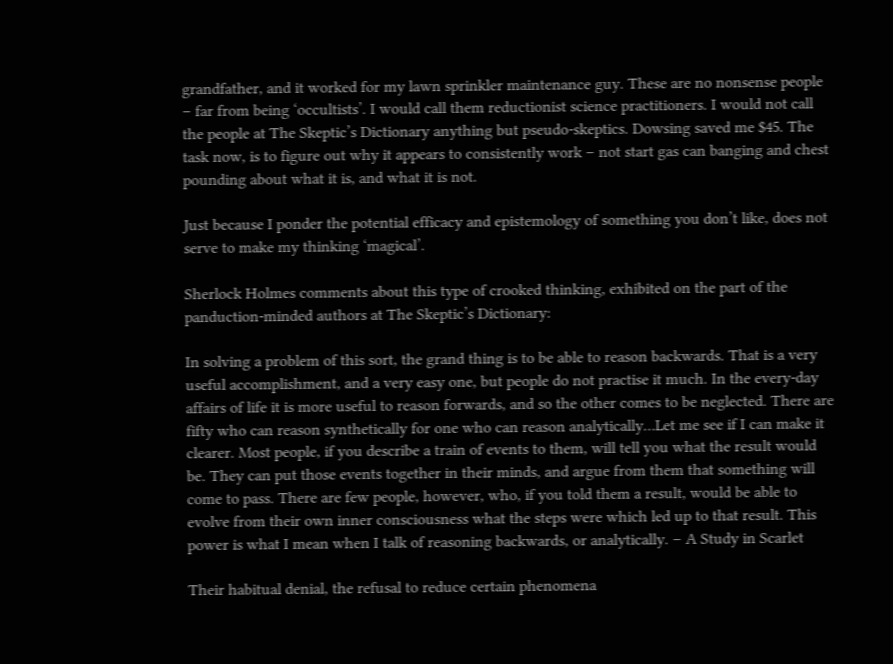grandfather, and it worked for my lawn sprinkler maintenance guy. These are no nonsense people – far from being ‘occultists’. I would call them reductionist science practitioners. I would not call the people at The Skeptic’s Dictionary anything but pseudo-skeptics. Dowsing saved me $45. The task now, is to figure out why it appears to consistently work – not start gas can banging and chest pounding about what it is, and what it is not.

Just because I ponder the potential efficacy and epistemology of something you don’t like, does not serve to make my thinking ‘magical’.

Sherlock Holmes comments about this type of crooked thinking, exhibited on the part of the panduction-minded authors at The Skeptic’s Dictionary:

In solving a problem of this sort, the grand thing is to be able to reason backwards. That is a very useful accomplishment, and a very easy one, but people do not practise it much. In the every-day affairs of life it is more useful to reason forwards, and so the other comes to be neglected. There are fifty who can reason synthetically for one who can reason analytically…Let me see if I can make it clearer. Most people, if you describe a train of events to them, will tell you what the result would be. They can put those events together in their minds, and argue from them that something will come to pass. There are few people, however, who, if you told them a result, would be able to evolve from their own inner consciousness what the steps were which led up to that result. This power is what I mean when I talk of reasoning backwards, or analytically. – A Study in Scarlet

Their habitual denial, the refusal to reduce certain phenomena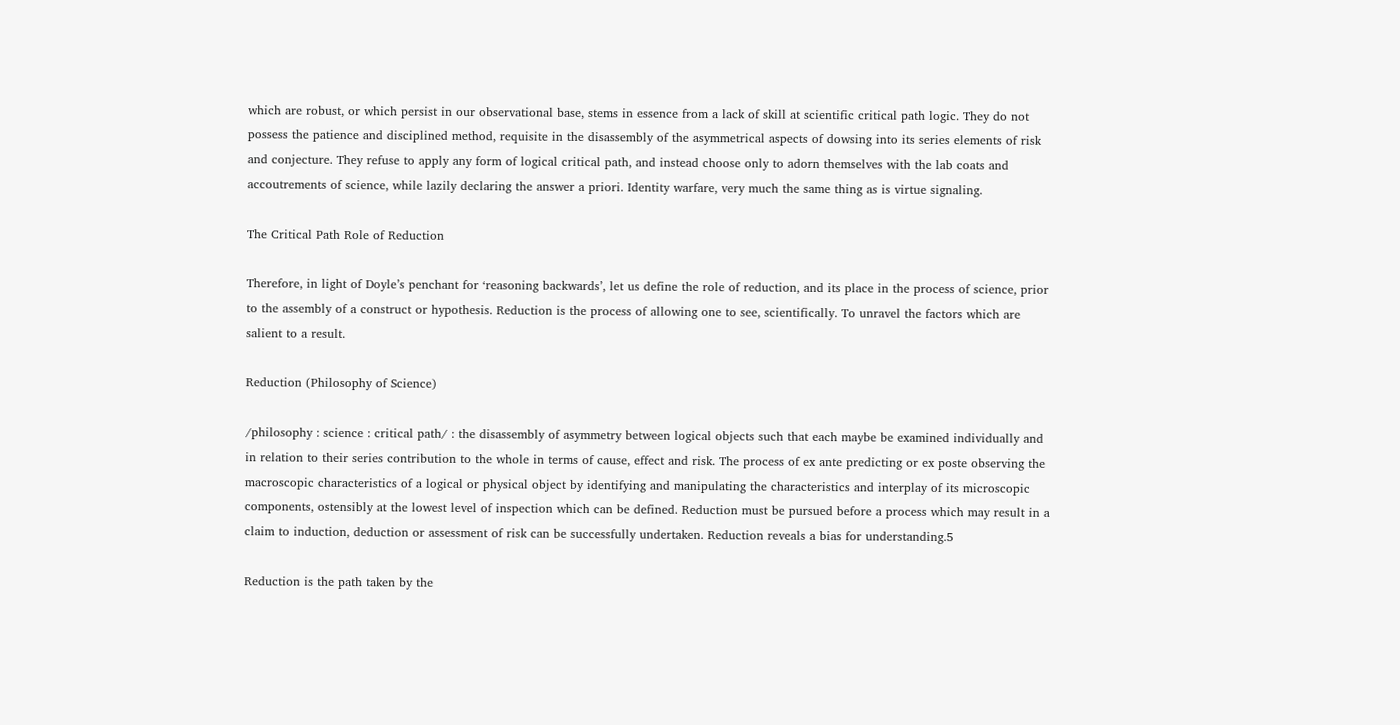which are robust, or which persist in our observational base, stems in essence from a lack of skill at scientific critical path logic. They do not possess the patience and disciplined method, requisite in the disassembly of the asymmetrical aspects of dowsing into its series elements of risk and conjecture. They refuse to apply any form of logical critical path, and instead choose only to adorn themselves with the lab coats and accoutrements of science, while lazily declaring the answer a priori. Identity warfare, very much the same thing as is virtue signaling.

The Critical Path Role of Reduction

Therefore, in light of Doyle’s penchant for ‘reasoning backwards’, let us define the role of reduction, and its place in the process of science, prior to the assembly of a construct or hypothesis. Reduction is the process of allowing one to see, scientifically. To unravel the factors which are salient to a result.

Reduction (Philosophy of Science)

/philosophy : science : critical path/ : the disassembly of asymmetry between logical objects such that each maybe be examined individually and in relation to their series contribution to the whole in terms of cause, effect and risk. The process of ex ante predicting or ex poste observing the macroscopic characteristics of a logical or physical object by identifying and manipulating the characteristics and interplay of its microscopic components, ostensibly at the lowest level of inspection which can be defined. Reduction must be pursued before a process which may result in a claim to induction, deduction or assessment of risk can be successfully undertaken. Reduction reveals a bias for understanding.5

Reduction is the path taken by the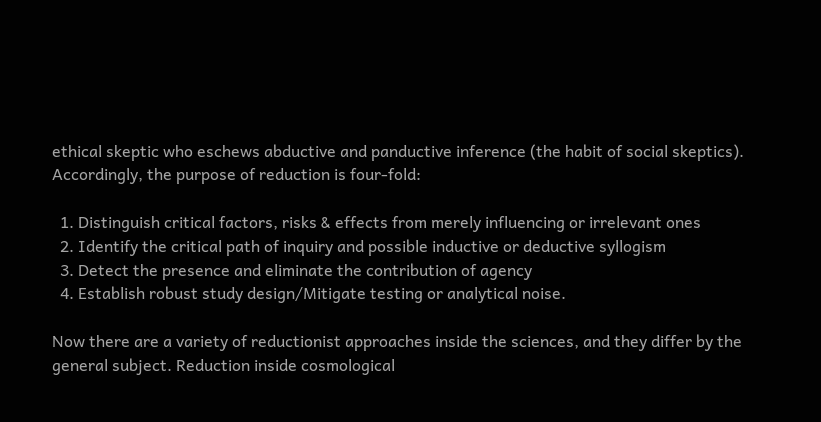ethical skeptic who eschews abductive and panductive inference (the habit of social skeptics). Accordingly, the purpose of reduction is four-fold:

  1. Distinguish critical factors, risks & effects from merely influencing or irrelevant ones
  2. Identify the critical path of inquiry and possible inductive or deductive syllogism
  3. Detect the presence and eliminate the contribution of agency
  4. Establish robust study design/Mitigate testing or analytical noise.

Now there are a variety of reductionist approaches inside the sciences, and they differ by the general subject. Reduction inside cosmological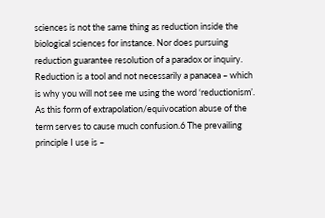sciences is not the same thing as reduction inside the biological sciences for instance. Nor does pursuing reduction guarantee resolution of a paradox or inquiry. Reduction is a tool and not necessarily a panacea – which is why you will not see me using the word ‘reductionism’. As this form of extrapolation/equivocation abuse of the term serves to cause much confusion.6 The prevailing principle I use is –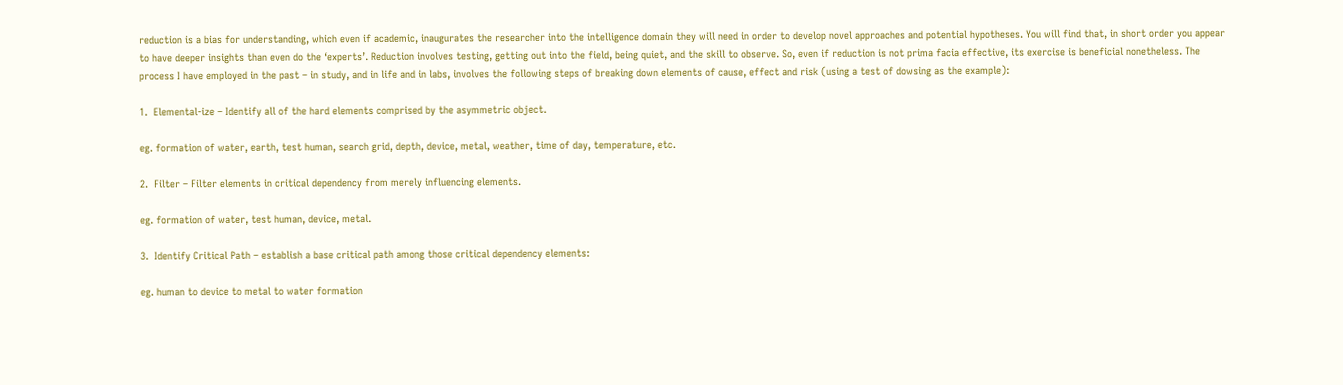reduction is a bias for understanding, which even if academic, inaugurates the researcher into the intelligence domain they will need in order to develop novel approaches and potential hypotheses. You will find that, in short order you appear to have deeper insights than even do the ‘experts’. Reduction involves testing, getting out into the field, being quiet, and the skill to observe. So, even if reduction is not prima facia effective, its exercise is beneficial nonetheless. The process I have employed in the past – in study, and in life and in labs, involves the following steps of breaking down elements of cause, effect and risk (using a test of dowsing as the example):

1.  Elemental-ize – Identify all of the hard elements comprised by the asymmetric object.

eg. formation of water, earth, test human, search grid, depth, device, metal, weather, time of day, temperature, etc.

2.  Filter – Filter elements in critical dependency from merely influencing elements.

eg. formation of water, test human, device, metal.

3.  Identify Critical Path – establish a base critical path among those critical dependency elements:

eg. human to device to metal to water formation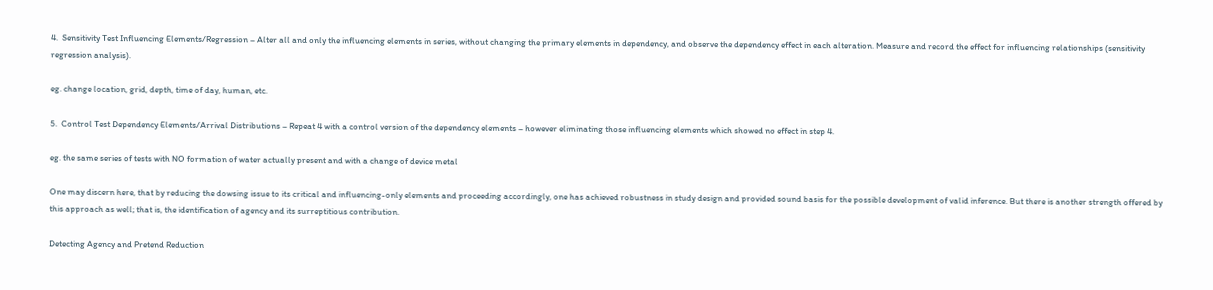4.  Sensitivity Test Influencing Elements/Regression – Alter all and only the influencing elements in series, without changing the primary elements in dependency, and observe the dependency effect in each alteration. Measure and record the effect for influencing relationships (sensitivity regression analysis).

eg. change location, grid, depth, time of day, human, etc.

5.  Control Test Dependency Elements/Arrival Distributions – Repeat 4 with a control version of the dependency elements – however eliminating those influencing elements which showed no effect in step 4.

eg. the same series of tests with NO formation of water actually present and with a change of device metal

One may discern here, that by reducing the dowsing issue to its critical and influencing-only elements and proceeding accordingly, one has achieved robustness in study design and provided sound basis for the possible development of valid inference. But there is another strength offered by this approach as well; that is, the identification of agency and its surreptitious contribution.

Detecting Agency and Pretend Reduction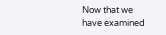Now that we have examined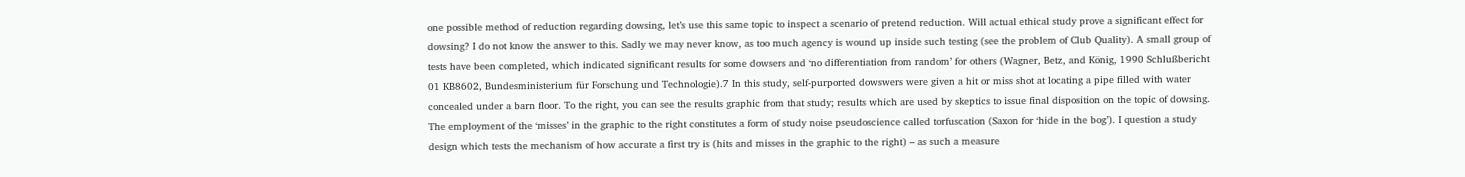one possible method of reduction regarding dowsing, let’s use this same topic to inspect a scenario of pretend reduction. Will actual ethical study prove a significant effect for dowsing? I do not know the answer to this. Sadly we may never know, as too much agency is wound up inside such testing (see the problem of Club Quality). A small group of tests have been completed, which indicated significant results for some dowsers and ‘no differentiation from random’ for others (Wagner, Betz, and König, 1990 Schlußbericht 01 KB8602, Bundesministerium für Forschung und Technologie).7 In this study, self-purported dowswers were given a hit or miss shot at locating a pipe filled with water concealed under a barn floor. To the right, you can see the results graphic from that study; results which are used by skeptics to issue final disposition on the topic of dowsing. The employment of the ‘misses’ in the graphic to the right constitutes a form of study noise pseudoscience called torfuscation (Saxon for ‘hide in the bog’). I question a study design which tests the mechanism of how accurate a first try is (hits and misses in the graphic to the right) – as such a measure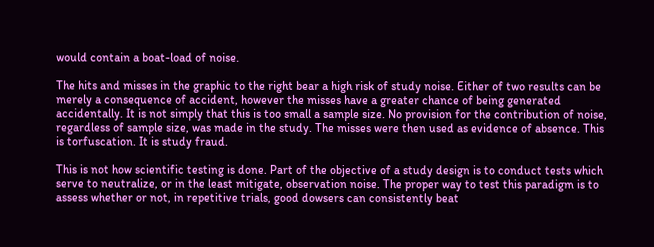would contain a boat-load of noise.

The hits and misses in the graphic to the right bear a high risk of study noise. Either of two results can be merely a consequence of accident, however the misses have a greater chance of being generated accidentally. It is not simply that this is too small a sample size. No provision for the contribution of noise, regardless of sample size, was made in the study. The misses were then used as evidence of absence. This is torfuscation. It is study fraud.

This is not how scientific testing is done. Part of the objective of a study design is to conduct tests which serve to neutralize, or in the least mitigate, observation noise. The proper way to test this paradigm is to assess whether or not, in repetitive trials, good dowsers can consistently beat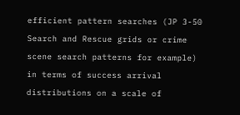efficient pattern searches (JP 3-50 Search and Rescue grids or crime scene search patterns for example) in terms of success arrival distributions on a scale of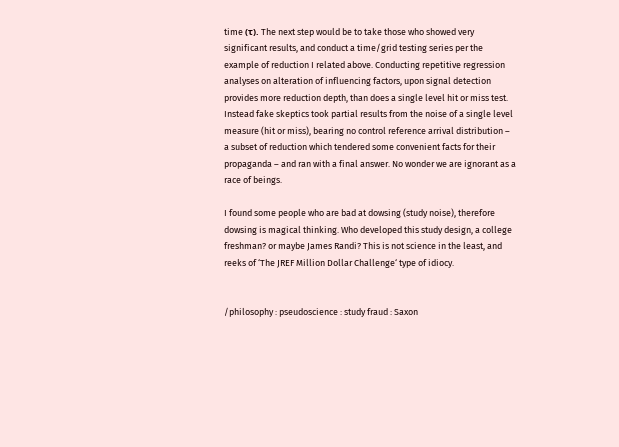time (τ). The next step would be to take those who showed very significant results, and conduct a time/grid testing series per the example of reduction I related above. Conducting repetitive regression analyses on alteration of influencing factors, upon signal detection provides more reduction depth, than does a single level hit or miss test. Instead fake skeptics took partial results from the noise of a single level measure (hit or miss), bearing no control reference arrival distribution – a subset of reduction which tendered some convenient facts for their propaganda – and ran with a final answer. No wonder we are ignorant as a race of beings.

I found some people who are bad at dowsing (study noise), therefore dowsing is magical thinking. Who developed this study design, a college freshman? or maybe James Randi? This is not science in the least, and reeks of ‘The JREF Million Dollar Challenge‘ type of idiocy.


/philosophy : pseudoscience : study fraud : Saxon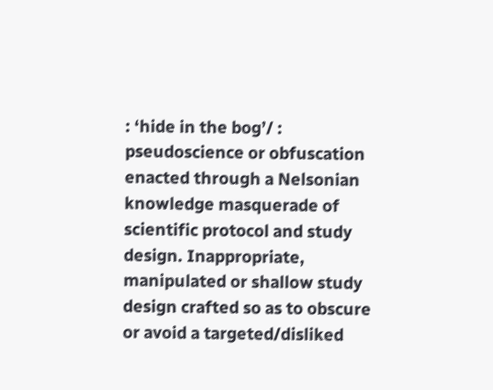: ‘hide in the bog’/ : pseudoscience or obfuscation enacted through a Nelsonian knowledge masquerade of scientific protocol and study design. Inappropriate, manipulated or shallow study design crafted so as to obscure or avoid a targeted/disliked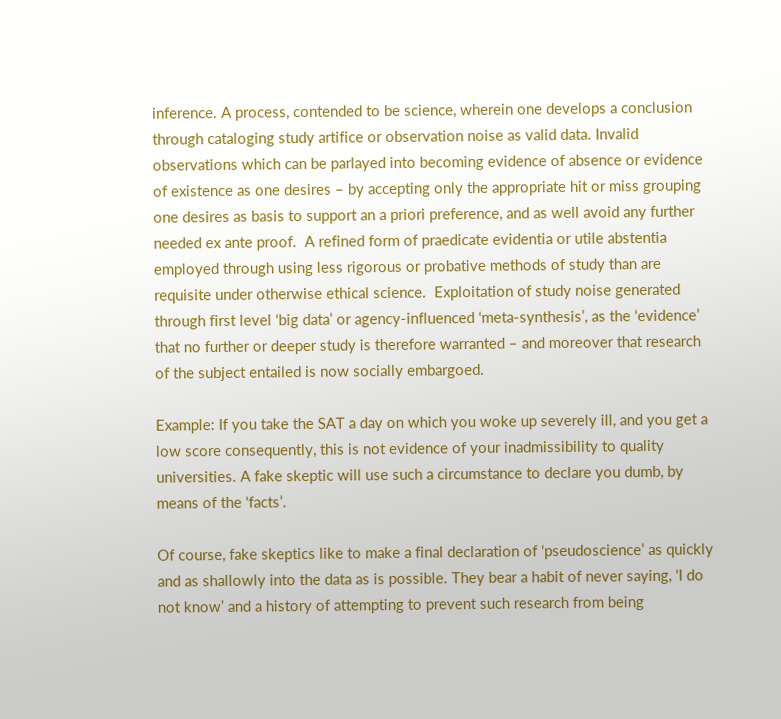inference. A process, contended to be science, wherein one develops a conclusion through cataloging study artifice or observation noise as valid data. Invalid observations which can be parlayed into becoming evidence of absence or evidence of existence as one desires – by accepting only the appropriate hit or miss grouping one desires as basis to support an a priori preference, and as well avoid any further needed ex ante proof.  A refined form of praedicate evidentia or utile abstentia employed through using less rigorous or probative methods of study than are requisite under otherwise ethical science.  Exploitation of study noise generated through first level ‘big data’ or agency-influenced ‘meta-synthesis’, as the ‘evidence’ that no further or deeper study is therefore warranted – and moreover that research of the subject entailed is now socially embargoed.

Example: If you take the SAT a day on which you woke up severely ill, and you get a low score consequently, this is not evidence of your inadmissibility to quality universities. A fake skeptic will use such a circumstance to declare you dumb, by means of the ‘facts’.

Of course, fake skeptics like to make a final declaration of ‘pseudoscience’ as quickly and as shallowly into the data as is possible. They bear a habit of never saying, ‘I do not know’ and a history of attempting to prevent such research from being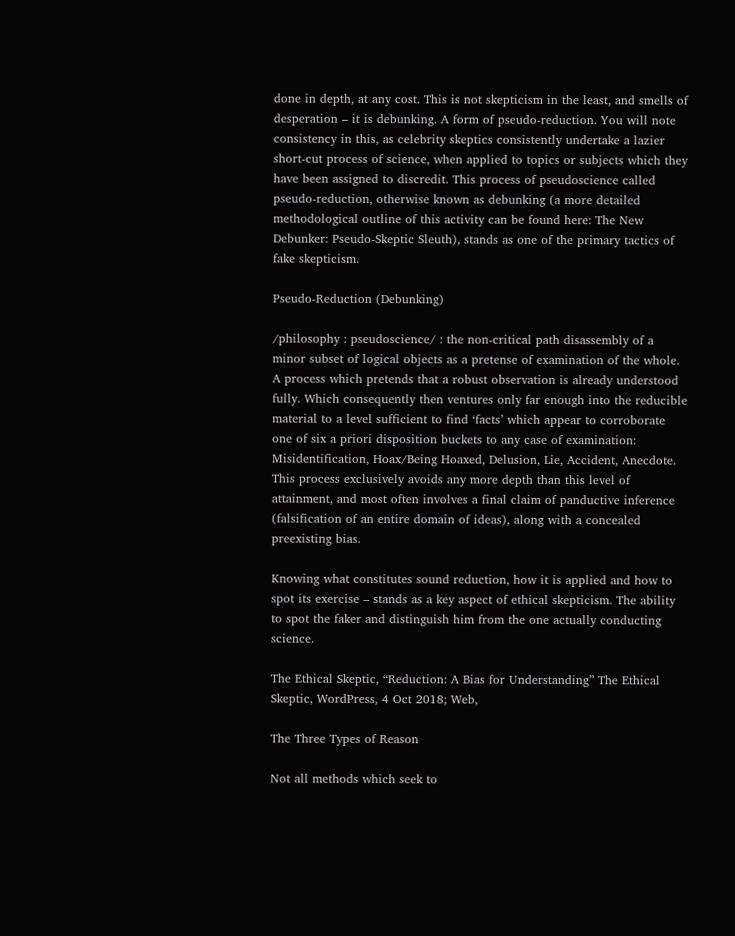done in depth, at any cost. This is not skepticism in the least, and smells of desperation – it is debunking. A form of pseudo-reduction. You will note consistency in this, as celebrity skeptics consistently undertake a lazier short-cut process of science, when applied to topics or subjects which they have been assigned to discredit. This process of pseudoscience called pseudo-reduction, otherwise known as debunking (a more detailed methodological outline of this activity can be found here: The New Debunker: Pseudo-Skeptic Sleuth), stands as one of the primary tactics of fake skepticism.

Pseudo-Reduction (Debunking)

/philosophy : pseudoscience/ : the non-critical path disassembly of a minor subset of logical objects as a pretense of examination of the whole. A process which pretends that a robust observation is already understood fully. Which consequently then ventures only far enough into the reducible material to a level sufficient to find ‘facts’ which appear to corroborate one of six a priori disposition buckets to any case of examination: Misidentification, Hoax/Being Hoaxed, Delusion, Lie, Accident, Anecdote. This process exclusively avoids any more depth than this level of attainment, and most often involves a final claim of panductive inference (falsification of an entire domain of ideas), along with a concealed preexisting bias.

Knowing what constitutes sound reduction, how it is applied and how to spot its exercise – stands as a key aspect of ethical skepticism. The ability to spot the faker and distinguish him from the one actually conducting science.

The Ethical Skeptic, “Reduction: A Bias for Understanding” The Ethical Skeptic, WordPress, 4 Oct 2018; Web,

The Three Types of Reason

Not all methods which seek to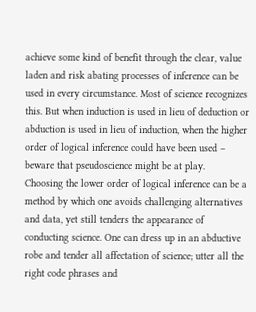achieve some kind of benefit through the clear, value laden and risk abating processes of inference can be used in every circumstance. Most of science recognizes this. But when induction is used in lieu of deduction or abduction is used in lieu of induction, when the higher order of logical inference could have been used – beware that pseudoscience might be at play.
Choosing the lower order of logical inference can be a method by which one avoids challenging alternatives and data, yet still tenders the appearance of conducting science. One can dress up in an abductive robe and tender all affectation of science; utter all the right code phrases and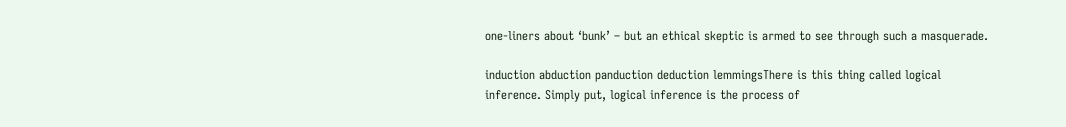one-liners about ‘bunk’ – but an ethical skeptic is armed to see through such a masquerade.

induction abduction panduction deduction lemmingsThere is this thing called logical inference. Simply put, logical inference is the process of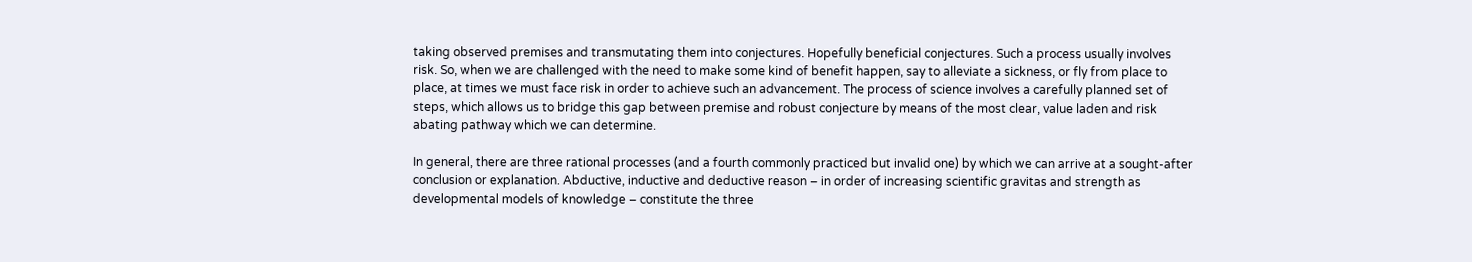taking observed premises and transmutating them into conjectures. Hopefully beneficial conjectures. Such a process usually involves risk. So, when we are challenged with the need to make some kind of benefit happen, say to alleviate a sickness, or fly from place to place, at times we must face risk in order to achieve such an advancement. The process of science involves a carefully planned set of steps, which allows us to bridge this gap between premise and robust conjecture by means of the most clear, value laden and risk abating pathway which we can determine.

In general, there are three rational processes (and a fourth commonly practiced but invalid one) by which we can arrive at a sought-after conclusion or explanation. Abductive, inductive and deductive reason – in order of increasing scientific gravitas and strength as developmental models of knowledge – constitute the three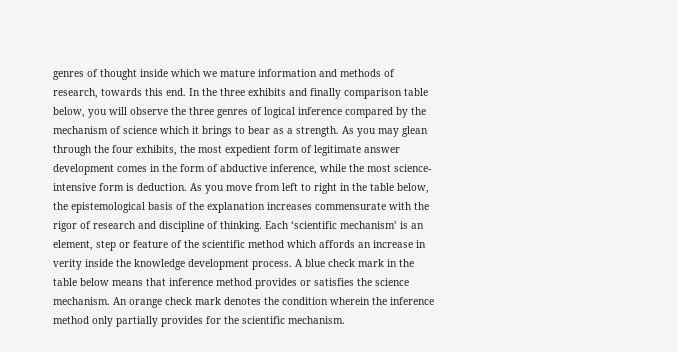genres of thought inside which we mature information and methods of research, towards this end. In the three exhibits and finally comparison table below, you will observe the three genres of logical inference compared by the mechanism of science which it brings to bear as a strength. As you may glean through the four exhibits, the most expedient form of legitimate answer development comes in the form of abductive inference, while the most science-intensive form is deduction. As you move from left to right in the table below, the epistemological basis of the explanation increases commensurate with the rigor of research and discipline of thinking. Each ‘scientific mechanism’ is an element, step or feature of the scientific method which affords an increase in verity inside the knowledge development process. A blue check mark in the table below means that inference method provides or satisfies the science mechanism. An orange check mark denotes the condition wherein the inference method only partially provides for the scientific mechanism.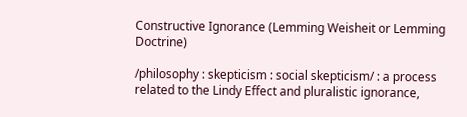Constructive Ignorance (Lemming Weisheit or Lemming Doctrine)

/philosophy : skepticism : social skepticism/ : a process related to the Lindy Effect and pluralistic ignorance,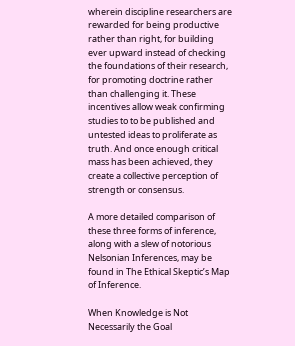wherein discipline researchers are rewarded for being productive rather than right, for building ever upward instead of checking the foundations of their research, for promoting doctrine rather than challenging it. These incentives allow weak confirming studies to to be published and untested ideas to proliferate as truth. And once enough critical mass has been achieved, they create a collective perception of strength or consensus.

A more detailed comparison of these three forms of inference, along with a slew of notorious Nelsonian Inferences, may be found in The Ethical Skeptic’s Map of Inference.

When Knowledge is Not Necessarily the Goal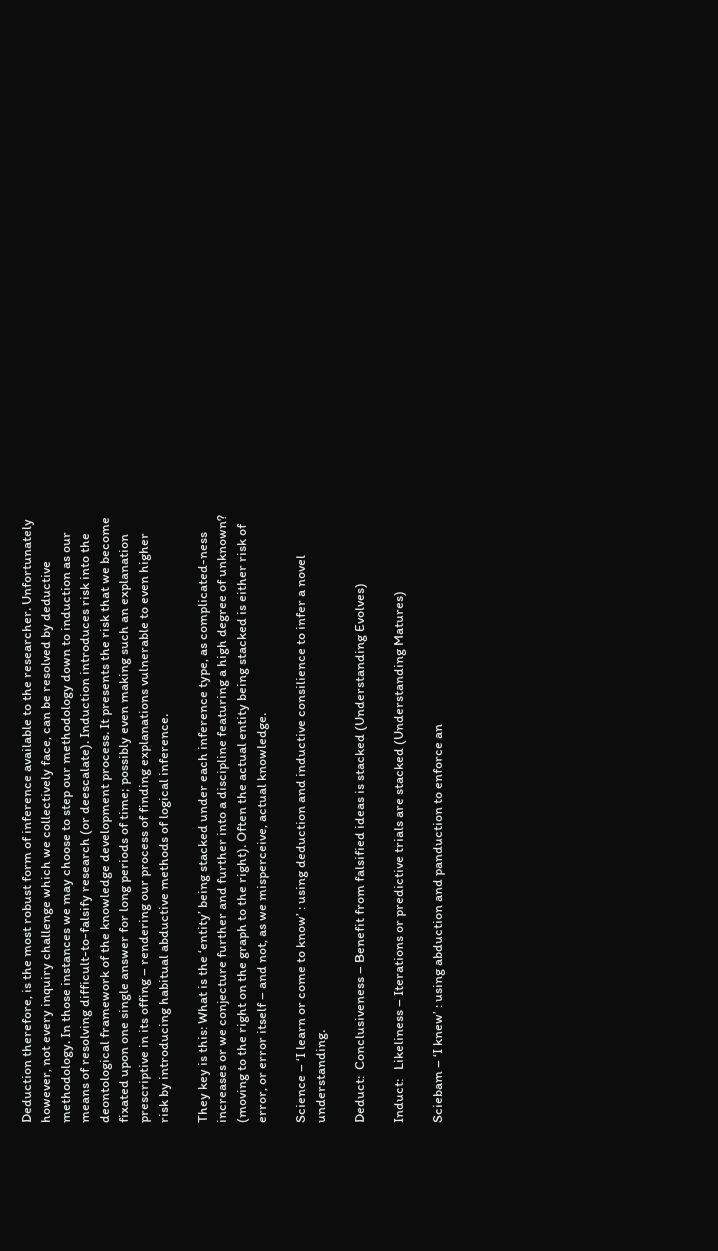Deduction therefore, is the most robust form of inference available to the researcher. Unfortunately however, not every inquiry challenge which we collectively face, can be resolved by deductive methodology. In those instances we may choose to step our methodology down to induction as our means of resolving difficult-to-falsify research (or deescalate). Induction introduces risk into the deontological framework of the knowledge development process. It presents the risk that we become fixated upon one single answer for long periods of time; possibly even making such an explanation prescriptive in its offing – rendering our process of finding explanations vulnerable to even higher risk by introducing habitual abductive methods of logical inference.

They key is this: What is the ‘entity’ being stacked under each inference type, as complicated-ness increases or we conjecture further and further into a discipline featuring a high degree of unknown? (moving to the right on the graph to the right). Often the actual entity being stacked is either risk of error, or error itself – and not, as we misperceive, actual knowledge.

Science – ‘I learn or come to know’ : using deduction and inductive consilience to infer a novel understanding.

Deduct:  Conclusiveness – Benefit from falsified ideas is stacked (Understanding Evolves)

Induct:   Likeliness – Iterations or predictive trials are stacked (Understanding Matures)

Sciebam – ‘I knew’ : using abduction and panduction to enforce an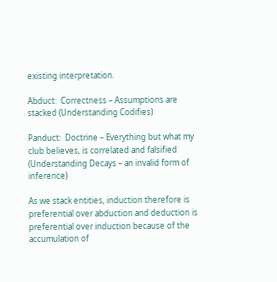existing interpretation.

Abduct:  Correctness – Assumptions are stacked (Understanding Codifies)

Panduct:  Doctrine – Everything but what my club believes, is correlated and falsified (Understanding Decays – an invalid form of inference)

As we stack entities, induction therefore is preferential over abduction and deduction is preferential over induction because of the accumulation of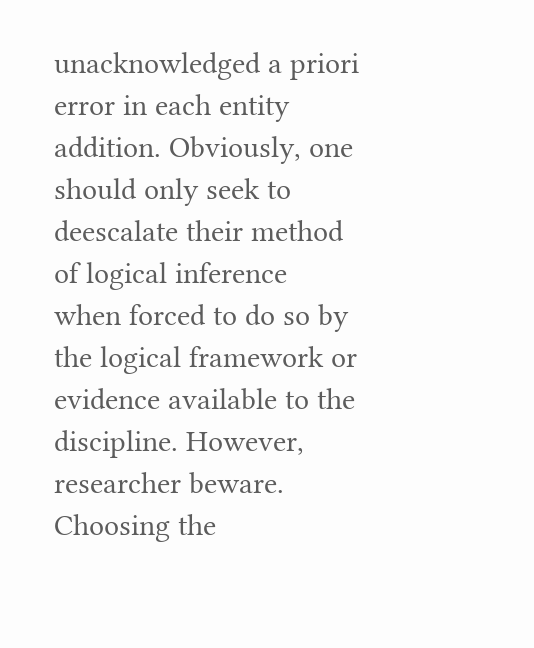unacknowledged a priori error in each entity addition. Obviously, one should only seek to deescalate their method of logical inference when forced to do so by the logical framework or evidence available to the discipline. However, researcher beware. Choosing the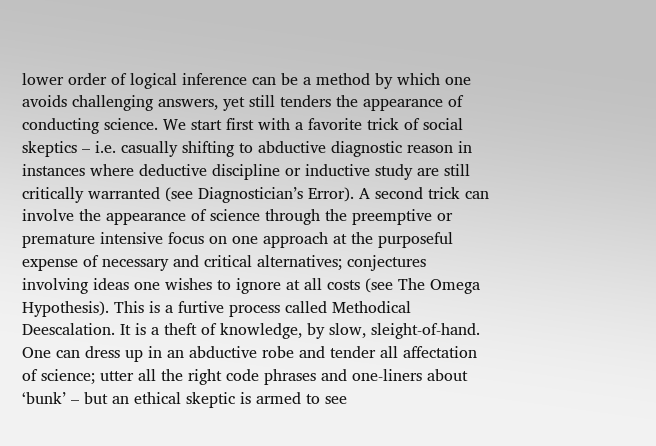lower order of logical inference can be a method by which one avoids challenging answers, yet still tenders the appearance of conducting science. We start first with a favorite trick of social skeptics – i.e. casually shifting to abductive diagnostic reason in instances where deductive discipline or inductive study are still critically warranted (see Diagnostician’s Error). A second trick can involve the appearance of science through the preemptive or premature intensive focus on one approach at the purposeful expense of necessary and critical alternatives; conjectures involving ideas one wishes to ignore at all costs (see The Omega Hypothesis). This is a furtive process called Methodical Deescalation. It is a theft of knowledge, by slow, sleight-of-hand. One can dress up in an abductive robe and tender all affectation of science; utter all the right code phrases and one-liners about ‘bunk’ – but an ethical skeptic is armed to see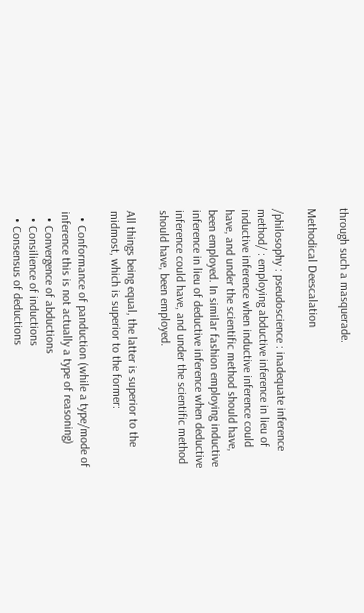through such a masquerade.

Methodical Deescalation

/philosophy : pseudoscience : inadequate inference method/ : employing abductive inference in lieu of inductive inference when inductive inference could have, and under the scientific method should have, been employed. In similar fashion employing inductive inference in lieu of deductive inference when deductive inference could have, and under the scientific method should have, been employed.

All things being equal, the latter is superior to the midmost, which is superior to the former:

  • Conformance of panduction (while a type/mode of inference this is not actually a type of reasoning)
  • Convergence of abductions
  • Consilience of inductions
  • Consensus of deductions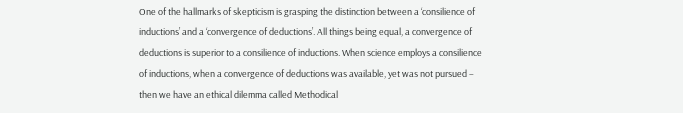One of the hallmarks of skepticism is grasping the distinction between a ‘consilience of inductions’ and a ‘convergence of deductions’. All things being equal, a convergence of deductions is superior to a consilience of inductions. When science employs a consilience of inductions, when a convergence of deductions was available, yet was not pursued – then we have an ethical dilemma called Methodical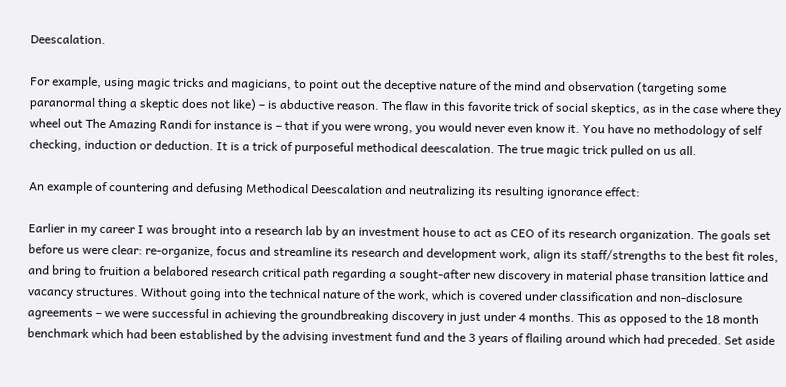Deescalation.

For example, using magic tricks and magicians, to point out the deceptive nature of the mind and observation (targeting some paranormal thing a skeptic does not like) – is abductive reason. The flaw in this favorite trick of social skeptics, as in the case where they wheel out The Amazing Randi for instance is – that if you were wrong, you would never even know it. You have no methodology of self checking, induction or deduction. It is a trick of purposeful methodical deescalation. The true magic trick pulled on us all.

An example of countering and defusing Methodical Deescalation and neutralizing its resulting ignorance effect:

Earlier in my career I was brought into a research lab by an investment house to act as CEO of its research organization. The goals set before us were clear: re-organize, focus and streamline its research and development work, align its staff/strengths to the best fit roles, and bring to fruition a belabored research critical path regarding a sought-after new discovery in material phase transition lattice and vacancy structures. Without going into the technical nature of the work, which is covered under classification and non-disclosure agreements – we were successful in achieving the groundbreaking discovery in just under 4 months. This as opposed to the 18 month benchmark which had been established by the advising investment fund and the 3 years of flailing around which had preceded. Set aside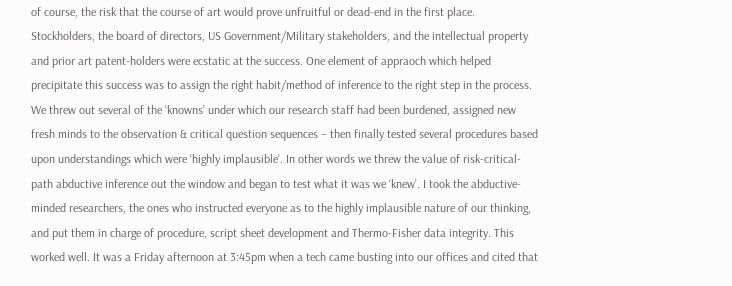of course, the risk that the course of art would prove unfruitful or dead-end in the first place. Stockholders, the board of directors, US Government/Military stakeholders, and the intellectual property and prior art patent-holders were ecstatic at the success. One element of appraoch which helped precipitate this success was to assign the right habit/method of inference to the right step in the process. We threw out several of the ‘knowns’ under which our research staff had been burdened, assigned new fresh minds to the observation & critical question sequences – then finally tested several procedures based upon understandings which were ‘highly implausible’. In other words we threw the value of risk-critical-path abductive inference out the window and began to test what it was we ‘knew’. I took the abductive-minded researchers, the ones who instructed everyone as to the highly implausible nature of our thinking, and put them in charge of procedure, script sheet development and Thermo-Fisher data integrity. This worked well. It was a Friday afternoon at 3:45pm when a tech came busting into our offices and cited that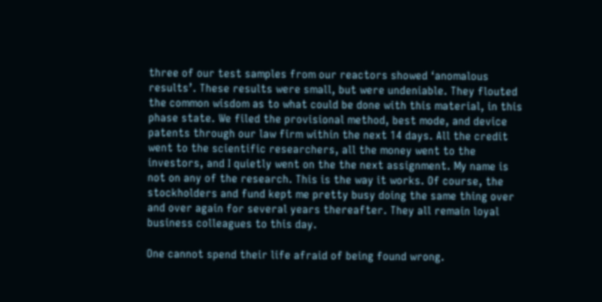three of our test samples from our reactors showed ‘anomalous results’. These results were small, but were undeniable. They flouted the common wisdom as to what could be done with this material, in this phase state. We filed the provisional method, best mode, and device patents through our law firm within the next 14 days. All the credit went to the scientific researchers, all the money went to the investors, and I quietly went on the the next assignment. My name is not on any of the research. This is the way it works. Of course, the stockholders and fund kept me pretty busy doing the same thing over and over again for several years thereafter. They all remain loyal business colleagues to this day.

One cannot spend their life afraid of being found wrong.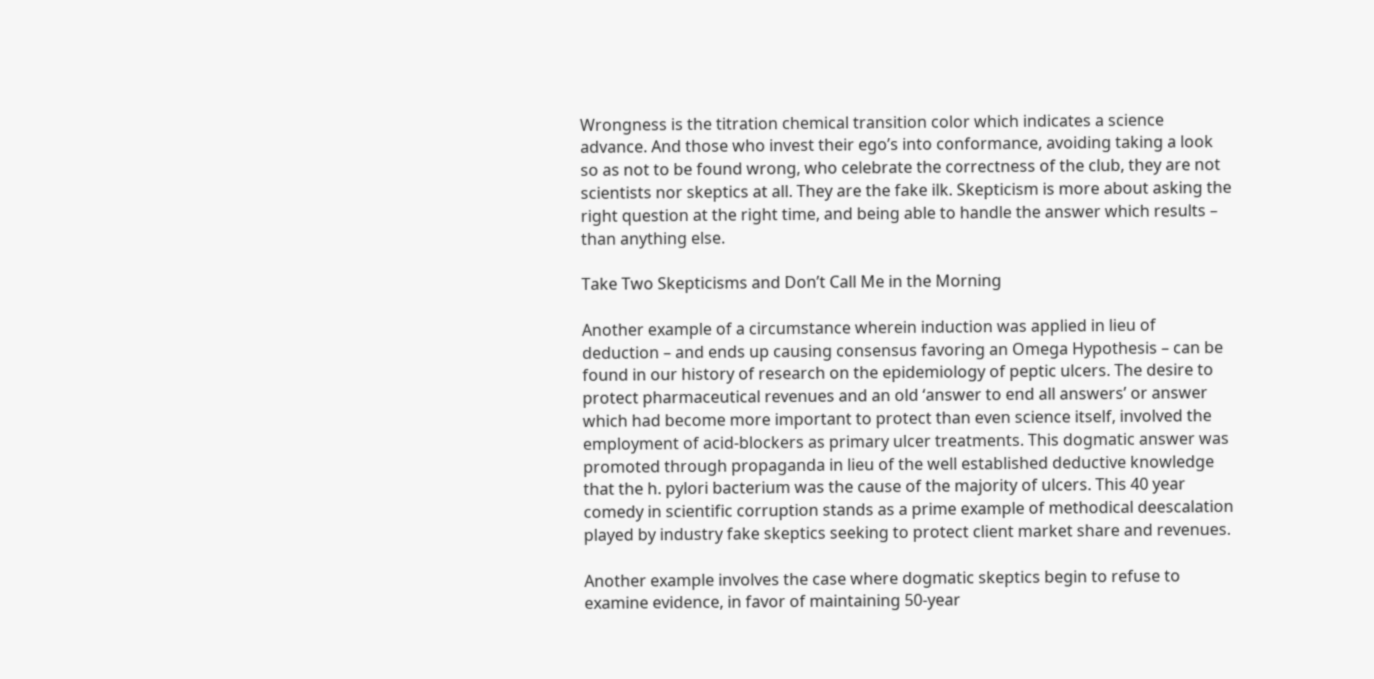Wrongness is the titration chemical transition color which indicates a science advance. And those who invest their ego’s into conformance, avoiding taking a look so as not to be found wrong, who celebrate the correctness of the club, they are not scientists nor skeptics at all. They are the fake ilk. Skepticism is more about asking the right question at the right time, and being able to handle the answer which results – than anything else.

Take Two Skepticisms and Don’t Call Me in the Morning

Another example of a circumstance wherein induction was applied in lieu of deduction – and ends up causing consensus favoring an Omega Hypothesis – can be found in our history of research on the epidemiology of peptic ulcers. The desire to protect pharmaceutical revenues and an old ‘answer to end all answers’ or answer which had become more important to protect than even science itself, involved the employment of acid-blockers as primary ulcer treatments. This dogmatic answer was promoted through propaganda in lieu of the well established deductive knowledge that the h. pylori bacterium was the cause of the majority of ulcers. This 40 year comedy in scientific corruption stands as a prime example of methodical deescalation played by industry fake skeptics seeking to protect client market share and revenues.

Another example involves the case where dogmatic skeptics begin to refuse to examine evidence, in favor of maintaining 50-year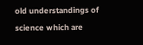old understandings of science which are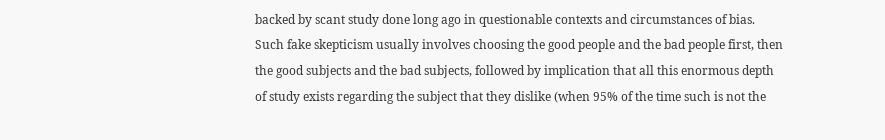backed by scant study done long ago in questionable contexts and circumstances of bias.  Such fake skepticism usually involves choosing the good people and the bad people first, then the good subjects and the bad subjects, followed by implication that all this enormous depth of study exists regarding the subject that they dislike (when 95% of the time such is not the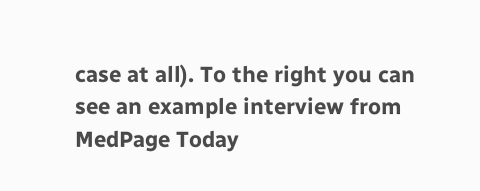case at all). To the right you can see an example interview from MedPage Today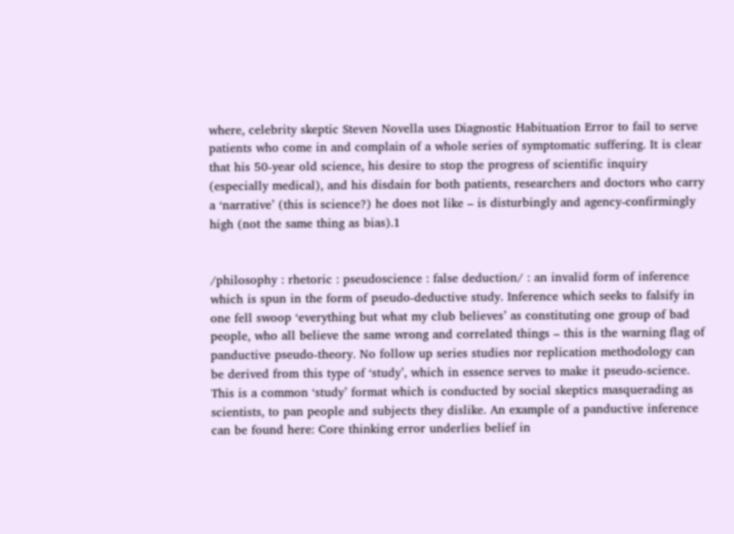where, celebrity skeptic Steven Novella uses Diagnostic Habituation Error to fail to serve patients who come in and complain of a whole series of symptomatic suffering. It is clear that his 50-year old science, his desire to stop the progress of scientific inquiry (especially medical), and his disdain for both patients, researchers and doctors who carry a ‘narrative’ (this is science?) he does not like – is disturbingly and agency-confirmingly high (not the same thing as bias).1


/philosophy : rhetoric : pseudoscience : false deduction/ : an invalid form of inference which is spun in the form of pseudo-deductive study. Inference which seeks to falsify in one fell swoop ‘everything but what my club believes’ as constituting one group of bad people, who all believe the same wrong and correlated things – this is the warning flag of panductive pseudo-theory. No follow up series studies nor replication methodology can be derived from this type of ‘study’, which in essence serves to make it pseudo-science.  This is a common ‘study’ format which is conducted by social skeptics masquerading as scientists, to pan people and subjects they dislike. An example of a panductive inference can be found here: Core thinking error underlies belief in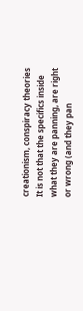creationism, conspiracy theories It is not that the specifics inside what they are panning, are right or wrong (and they pan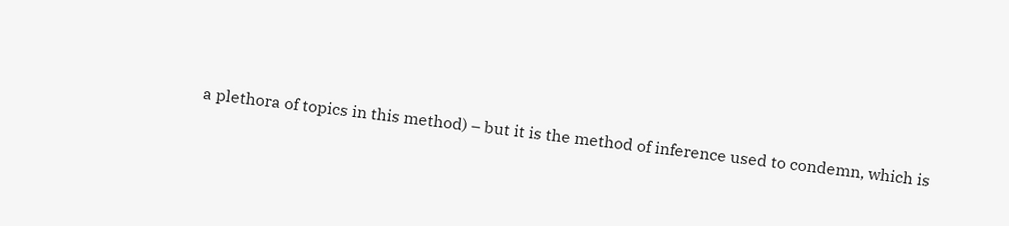a plethora of topics in this method) – but it is the method of inference used to condemn, which is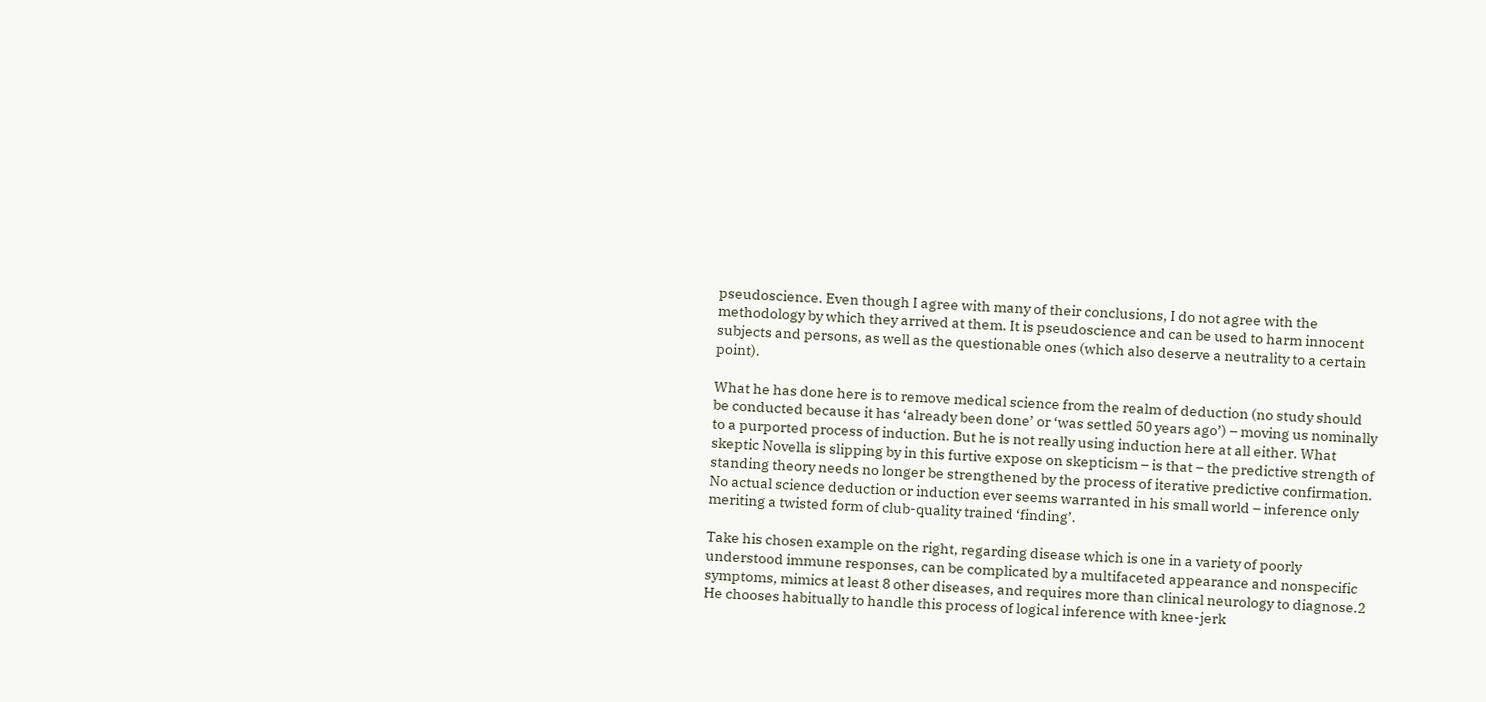pseudoscience. Even though I agree with many of their conclusions, I do not agree with the methodology by which they arrived at them. It is pseudoscience and can be used to harm innocent subjects and persons, as well as the questionable ones (which also deserve a neutrality to a certain point).

What he has done here is to remove medical science from the realm of deduction (no study should be conducted because it has ‘already been done’ or ‘was settled 50 years ago’) – moving us nominally to a purported process of induction. But he is not really using induction here at all either. What skeptic Novella is slipping by in this furtive expose on skepticism – is that – the predictive strength of standing theory needs no longer be strengthened by the process of iterative predictive confirmation. No actual science deduction or induction ever seems warranted in his small world – inference only meriting a twisted form of club-quality trained ‘finding’.

Take his chosen example on the right, regarding disease which is one in a variety of poorly understood immune responses, can be complicated by a multifaceted appearance and nonspecific symptoms, mimics at least 8 other diseases, and requires more than clinical neurology to diagnose.2 He chooses habitually to handle this process of logical inference with knee-jerk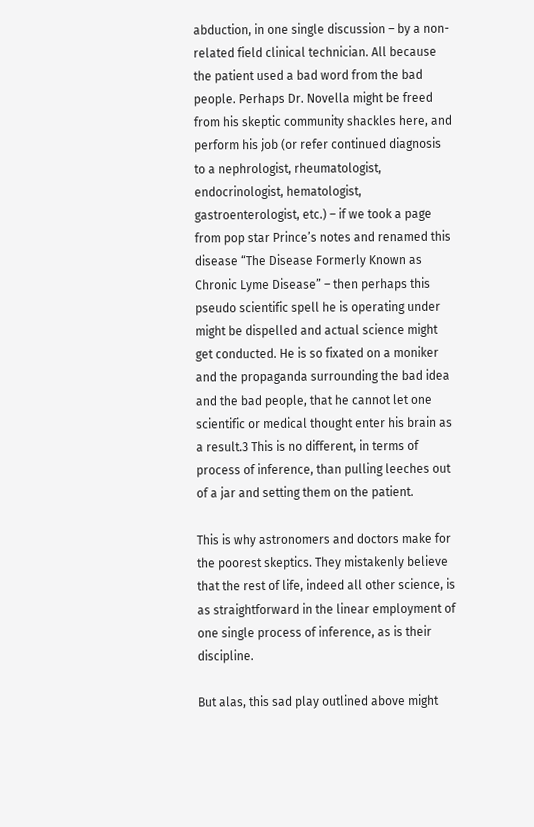abduction, in one single discussion – by a non-related field clinical technician. All because the patient used a bad word from the bad people. Perhaps Dr. Novella might be freed from his skeptic community shackles here, and perform his job (or refer continued diagnosis to a nephrologist, rheumatologist, endocrinologist, hematologist, gastroenterologist, etc.) – if we took a page from pop star Prince’s notes and renamed this disease “The Disease Formerly Known as Chronic Lyme Disease” – then perhaps this pseudo scientific spell he is operating under might be dispelled and actual science might get conducted. He is so fixated on a moniker and the propaganda surrounding the bad idea and the bad people, that he cannot let one scientific or medical thought enter his brain as a result.3 This is no different, in terms of process of inference, than pulling leeches out of a jar and setting them on the patient.

This is why astronomers and doctors make for the poorest skeptics. They mistakenly believe that the rest of life, indeed all other science, is as straightforward in the linear employment of one single process of inference, as is their discipline.

But alas, this sad play outlined above might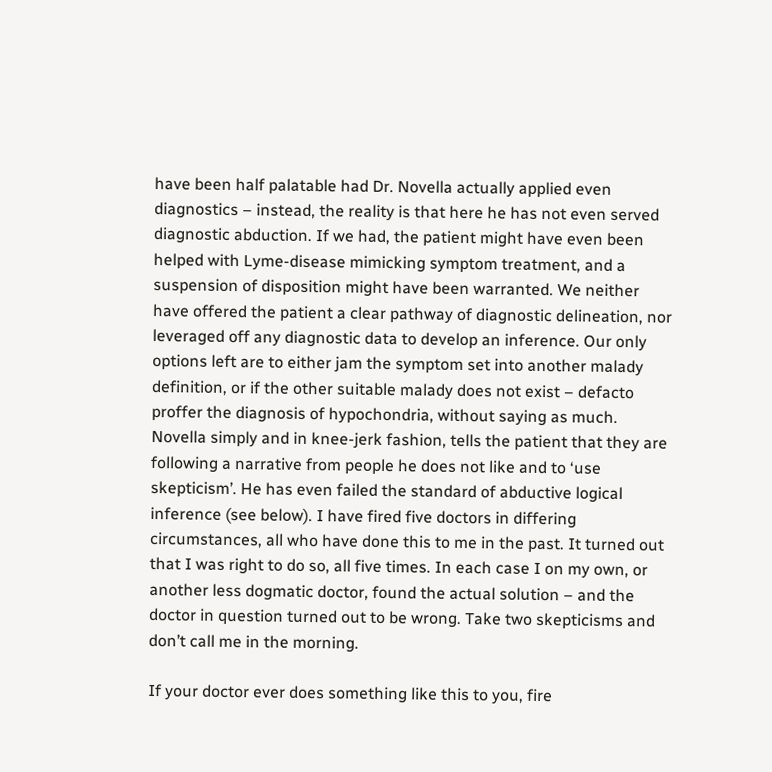have been half palatable had Dr. Novella actually applied even diagnostics – instead, the reality is that here he has not even served diagnostic abduction. If we had, the patient might have even been helped with Lyme-disease mimicking symptom treatment, and a suspension of disposition might have been warranted. We neither have offered the patient a clear pathway of diagnostic delineation, nor leveraged off any diagnostic data to develop an inference. Our only options left are to either jam the symptom set into another malady definition, or if the other suitable malady does not exist – defacto proffer the diagnosis of hypochondria, without saying as much. Novella simply and in knee-jerk fashion, tells the patient that they are following a narrative from people he does not like and to ‘use skepticism’. He has even failed the standard of abductive logical inference (see below). I have fired five doctors in differing circumstances, all who have done this to me in the past. It turned out that I was right to do so, all five times. In each case I on my own, or another less dogmatic doctor, found the actual solution – and the doctor in question turned out to be wrong. Take two skepticisms and don’t call me in the morning.

If your doctor ever does something like this to you, fire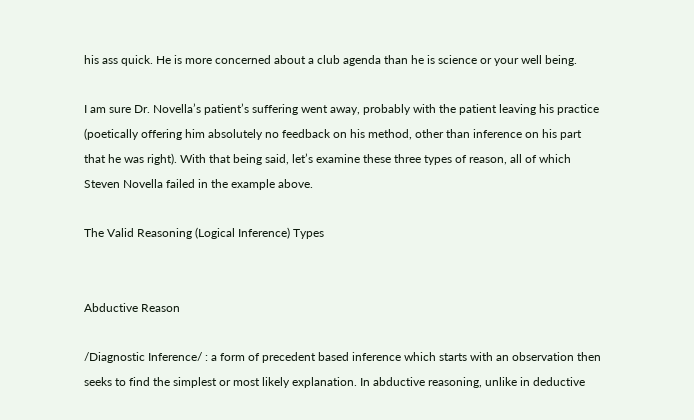his ass quick. He is more concerned about a club agenda than he is science or your well being.

I am sure Dr. Novella’s patient’s suffering went away, probably with the patient leaving his practice (poetically offering him absolutely no feedback on his method, other than inference on his part that he was right). With that being said, let’s examine these three types of reason, all of which Steven Novella failed in the example above.

The Valid Reasoning (Logical Inference) Types


Abductive Reason

/Diagnostic Inference/ : a form of precedent based inference which starts with an observation then seeks to find the simplest or most likely explanation. In abductive reasoning, unlike in deductive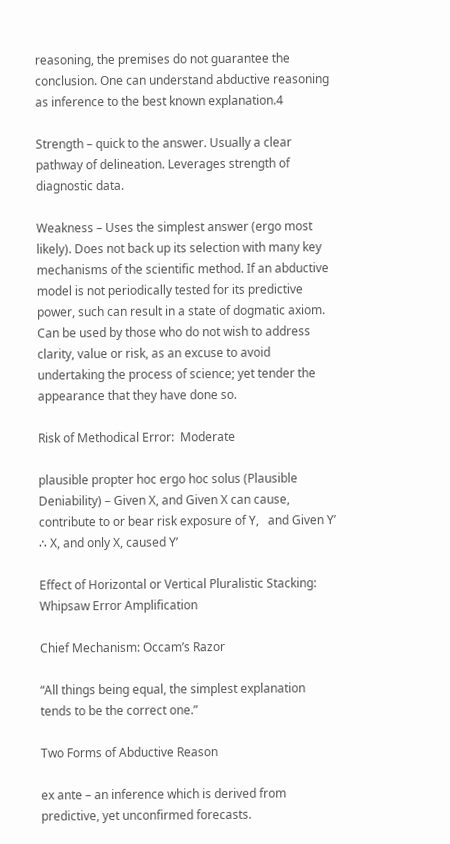reasoning, the premises do not guarantee the conclusion. One can understand abductive reasoning as inference to the best known explanation.4

Strength – quick to the answer. Usually a clear pathway of delineation. Leverages strength of diagnostic data.

Weakness – Uses the simplest answer (ergo most likely). Does not back up its selection with many key mechanisms of the scientific method. If an abductive model is not periodically tested for its predictive power, such can result in a state of dogmatic axiom. Can be used by those who do not wish to address clarity, value or risk, as an excuse to avoid undertaking the process of science; yet tender the appearance that they have done so.

Risk of Methodical Error:  Moderate

plausible propter hoc ergo hoc solus (Plausible Deniability) – Given X, and Given X can cause, contribute to or bear risk exposure of Y,   and Given Y’   ∴ X, and only X, caused Y’

Effect of Horizontal or Vertical Pluralistic Stacking:  Whipsaw Error Amplification

Chief Mechanism: Occam’s Razor

“All things being equal, the simplest explanation tends to be the correct one.”

Two Forms of Abductive Reason

ex ante – an inference which is derived from predictive, yet unconfirmed forecasts.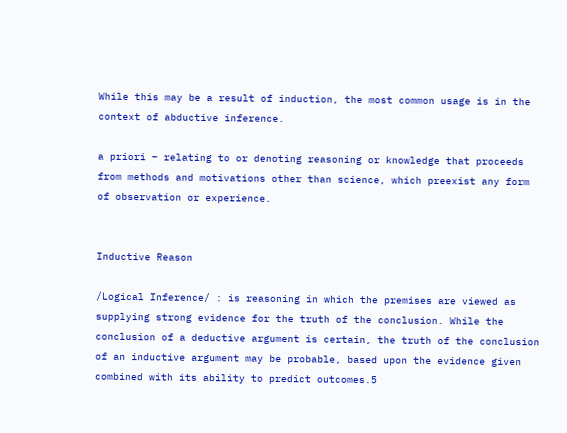While this may be a result of induction, the most common usage is in the context of abductive inference.

a priori – relating to or denoting reasoning or knowledge that proceeds from methods and motivations other than science, which preexist any form of observation or experience.


Inductive Reason

/Logical Inference/ : is reasoning in which the premises are viewed as supplying strong evidence for the truth of the conclusion. While the conclusion of a deductive argument is certain, the truth of the conclusion of an inductive argument may be probable, based upon the evidence given combined with its ability to predict outcomes.5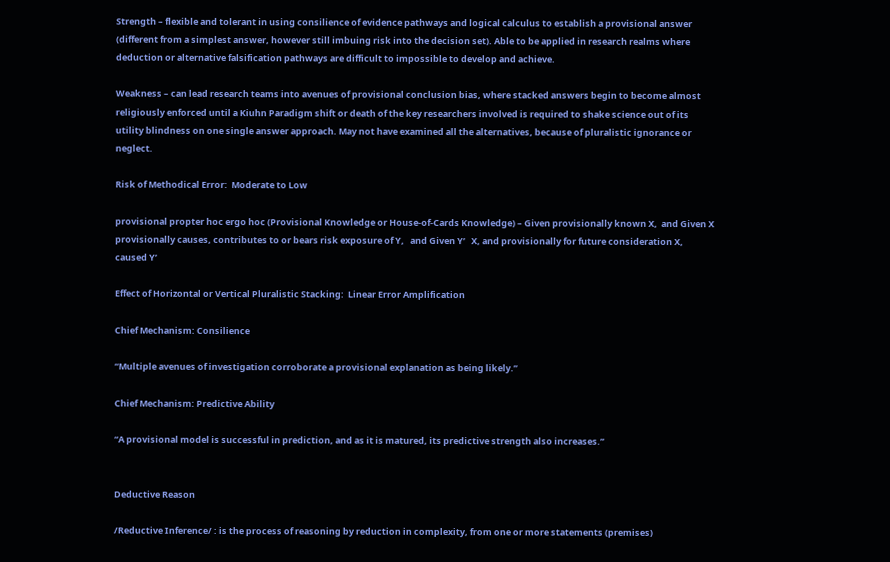Strength – flexible and tolerant in using consilience of evidence pathways and logical calculus to establish a provisional answer (different from a simplest answer, however still imbuing risk into the decision set). Able to be applied in research realms where deduction or alternative falsification pathways are difficult to impossible to develop and achieve.

Weakness – can lead research teams into avenues of provisional conclusion bias, where stacked answers begin to become almost religiously enforced until a Kiuhn Paradigm shift or death of the key researchers involved is required to shake science out of its utility blindness on one single answer approach. May not have examined all the alternatives, because of pluralistic ignorance or neglect.

Risk of Methodical Error:  Moderate to Low

provisional propter hoc ergo hoc (Provisional Knowledge or House-of-Cards Knowledge) – Given provisionally known X,  and Given X provisionally causes, contributes to or bears risk exposure of Y,   and Given Y’   X, and provisionally for future consideration X, caused Y’

Effect of Horizontal or Vertical Pluralistic Stacking:  Linear Error Amplification

Chief Mechanism: Consilience

“Multiple avenues of investigation corroborate a provisional explanation as being likely.”

Chief Mechanism: Predictive Ability

“A provisional model is successful in prediction, and as it is matured, its predictive strength also increases.”


Deductive Reason

/Reductive Inference/ : is the process of reasoning by reduction in complexity, from one or more statements (premises)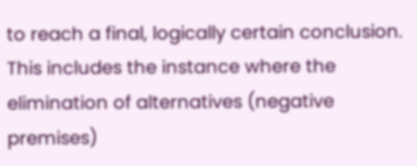to reach a final, logically certain conclusion. This includes the instance where the elimination of alternatives (negative premises)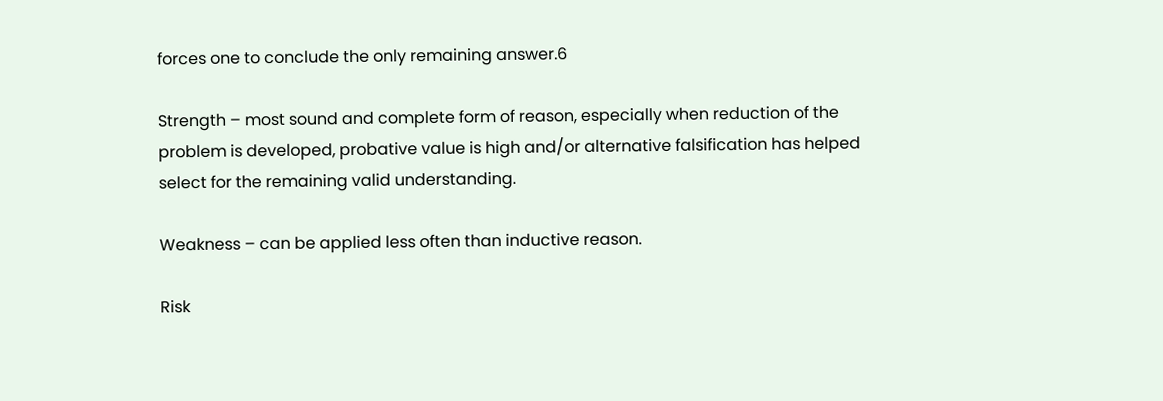forces one to conclude the only remaining answer.6

Strength – most sound and complete form of reason, especially when reduction of the problem is developed, probative value is high and/or alternative falsification has helped select for the remaining valid understanding.

Weakness – can be applied less often than inductive reason.

Risk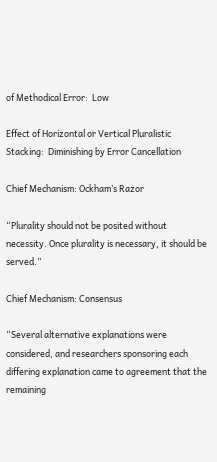of Methodical Error:  Low

Effect of Horizontal or Vertical Pluralistic Stacking:  Diminishing by Error Cancellation

Chief Mechanism: Ockham’s Razor

“Plurality should not be posited without necessity. Once plurality is necessary, it should be served.”

Chief Mechanism: Consensus

“Several alternative explanations were considered, and researchers sponsoring each differing explanation came to agreement that the remaining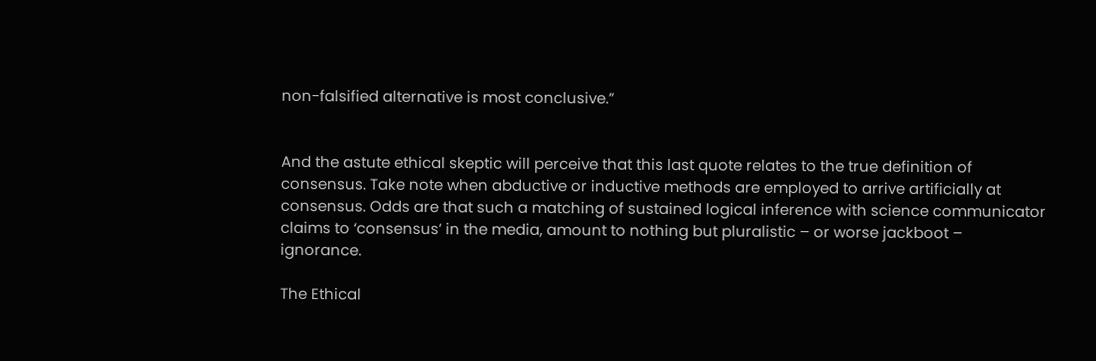non-falsified alternative is most conclusive.”


And the astute ethical skeptic will perceive that this last quote relates to the true definition of consensus. Take note when abductive or inductive methods are employed to arrive artificially at consensus. Odds are that such a matching of sustained logical inference with science communicator claims to ‘consensus’ in the media, amount to nothing but pluralistic – or worse jackboot – ignorance.

The Ethical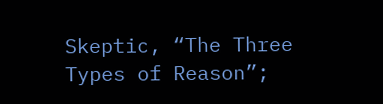Skeptic, “The Three Types of Reason”;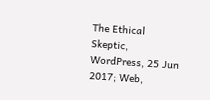The Ethical Skeptic, WordPress, 25 Jun 2017; Web,